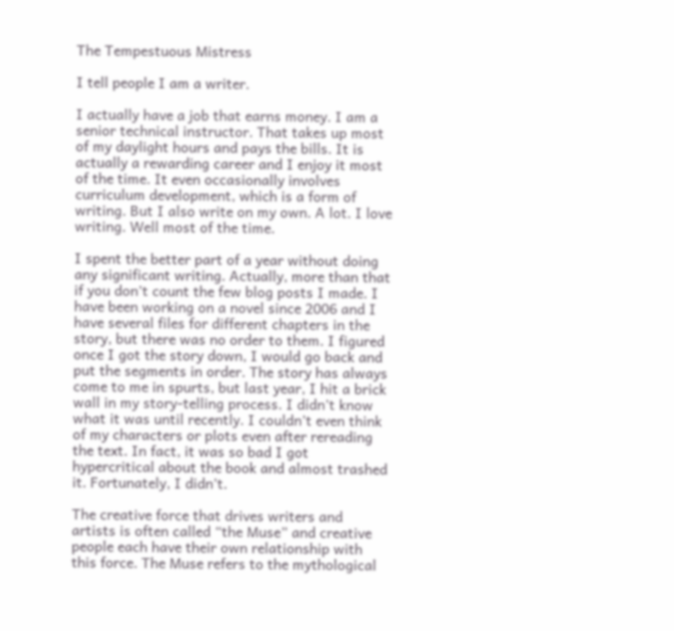The Tempestuous Mistress

I tell people I am a writer.

I actually have a job that earns money. I am a senior technical instructor. That takes up most of my daylight hours and pays the bills. It is actually a rewarding career and I enjoy it most of the time. It even occasionally involves curriculum development, which is a form of writing. But I also write on my own. A lot. I love writing. Well most of the time.

I spent the better part of a year without doing any significant writing. Actually, more than that if you don’t count the few blog posts I made. I have been working on a novel since 2006 and I have several files for different chapters in the story, but there was no order to them. I figured once I got the story down, I would go back and put the segments in order. The story has always come to me in spurts, but last year, I hit a brick wall in my story-telling process. I didn’t know what it was until recently. I couldn’t even think of my characters or plots even after rereading the text. In fact, it was so bad I got hypercritical about the book and almost trashed it. Fortunately, I didn’t.

The creative force that drives writers and artists is often called “the Muse” and creative people each have their own relationship with this force. The Muse refers to the mythological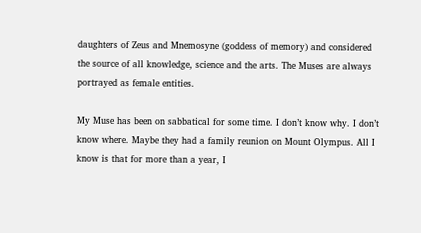daughters of Zeus and Mnemosyne (goddess of memory) and considered the source of all knowledge, science and the arts. The Muses are always portrayed as female entities.

My Muse has been on sabbatical for some time. I don’t know why. I don’t know where. Maybe they had a family reunion on Mount Olympus. All I know is that for more than a year, I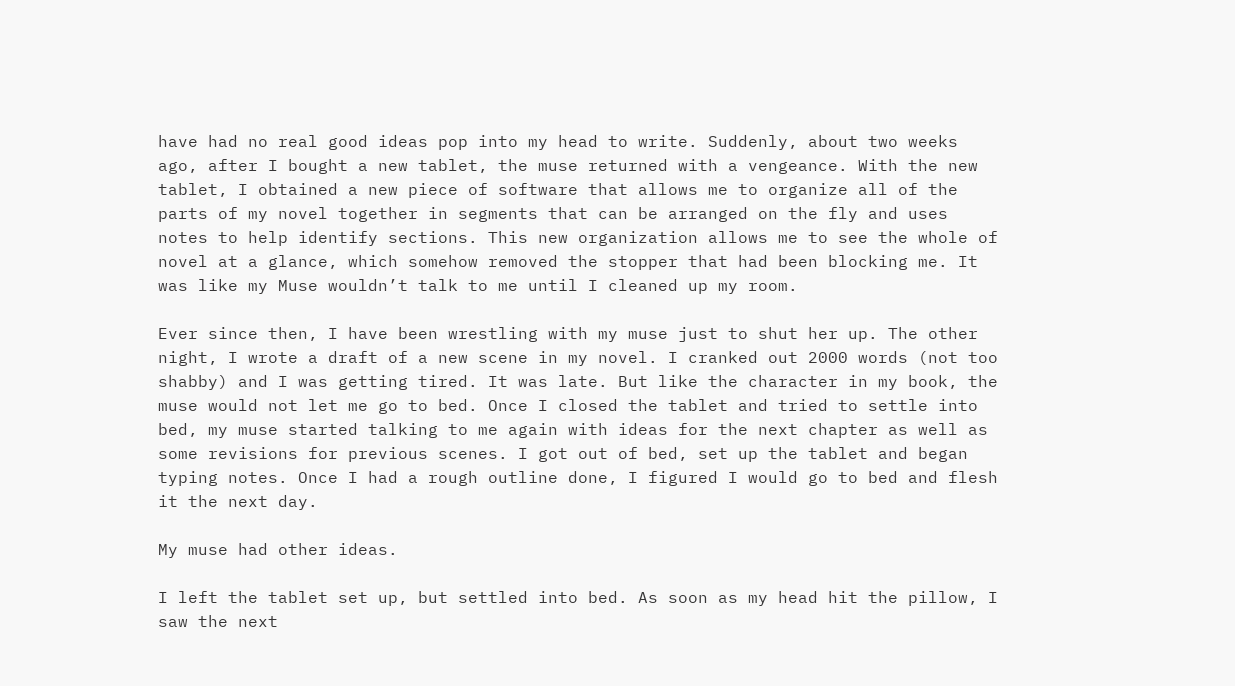have had no real good ideas pop into my head to write. Suddenly, about two weeks ago, after I bought a new tablet, the muse returned with a vengeance. With the new tablet, I obtained a new piece of software that allows me to organize all of the parts of my novel together in segments that can be arranged on the fly and uses notes to help identify sections. This new organization allows me to see the whole of novel at a glance, which somehow removed the stopper that had been blocking me. It was like my Muse wouldn’t talk to me until I cleaned up my room.

Ever since then, I have been wrestling with my muse just to shut her up. The other night, I wrote a draft of a new scene in my novel. I cranked out 2000 words (not too shabby) and I was getting tired. It was late. But like the character in my book, the muse would not let me go to bed. Once I closed the tablet and tried to settle into bed, my muse started talking to me again with ideas for the next chapter as well as some revisions for previous scenes. I got out of bed, set up the tablet and began typing notes. Once I had a rough outline done, I figured I would go to bed and flesh it the next day.

My muse had other ideas.

I left the tablet set up, but settled into bed. As soon as my head hit the pillow, I saw the next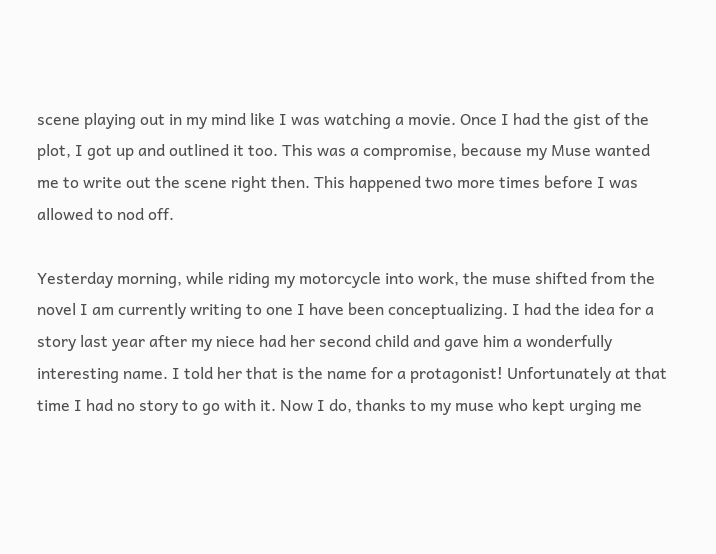scene playing out in my mind like I was watching a movie. Once I had the gist of the plot, I got up and outlined it too. This was a compromise, because my Muse wanted me to write out the scene right then. This happened two more times before I was allowed to nod off.

Yesterday morning, while riding my motorcycle into work, the muse shifted from the novel I am currently writing to one I have been conceptualizing. I had the idea for a story last year after my niece had her second child and gave him a wonderfully interesting name. I told her that is the name for a protagonist! Unfortunately at that time I had no story to go with it. Now I do, thanks to my muse who kept urging me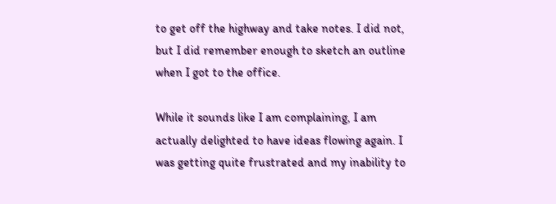to get off the highway and take notes. I did not, but I did remember enough to sketch an outline when I got to the office.

While it sounds like I am complaining, I am actually delighted to have ideas flowing again. I was getting quite frustrated and my inability to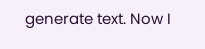generate text. Now I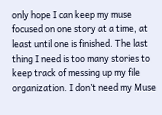only hope I can keep my muse focused on one story at a time, at least until one is finished. The last thing I need is too many stories to keep track of messing up my file organization. I don’t need my Muse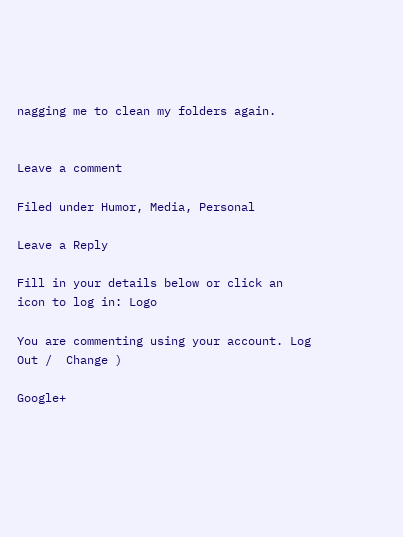nagging me to clean my folders again.


Leave a comment

Filed under Humor, Media, Personal

Leave a Reply

Fill in your details below or click an icon to log in: Logo

You are commenting using your account. Log Out /  Change )

Google+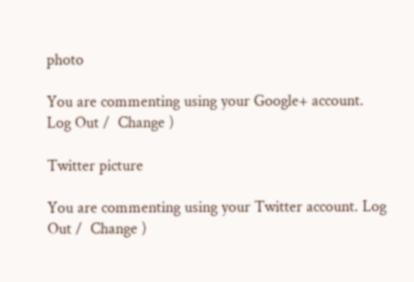photo

You are commenting using your Google+ account. Log Out /  Change )

Twitter picture

You are commenting using your Twitter account. Log Out /  Change )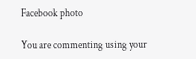Facebook photo

You are commenting using your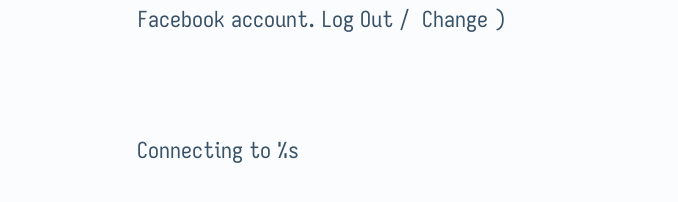Facebook account. Log Out /  Change )


Connecting to %s